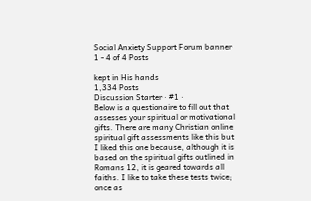Social Anxiety Support Forum banner
1 - 4 of 4 Posts

kept in His hands
1,334 Posts
Discussion Starter · #1 ·
Below is a questionaire to fill out that assesses your spiritual or motivational gifts. There are many Christian online spiritual gift assessments like this but I liked this one because, although it is based on the spiritual gifts outlined in Romans 12, it is geared towards all faiths. I like to take these tests twice; once as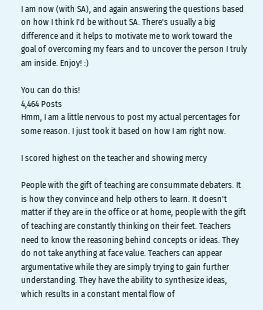I am now (with SA), and again answering the questions based on how I think I'd be without SA. There's usually a big difference and it helps to motivate me to work toward the goal of overcoming my fears and to uncover the person I truly am inside. Enjoy! :)

You can do this!
4,464 Posts
Hmm, I am a little nervous to post my actual percentages for some reason. I just took it based on how I am right now.

I scored highest on the teacher and showing mercy

People with the gift of teaching are consummate debaters. It is how they convince and help others to learn. It doesn't matter if they are in the office or at home, people with the gift of teaching are constantly thinking on their feet. Teachers need to know the reasoning behind concepts or ideas. They do not take anything at face value. Teachers can appear argumentative while they are simply trying to gain further understanding. They have the ability to synthesize ideas, which results in a constant mental flow of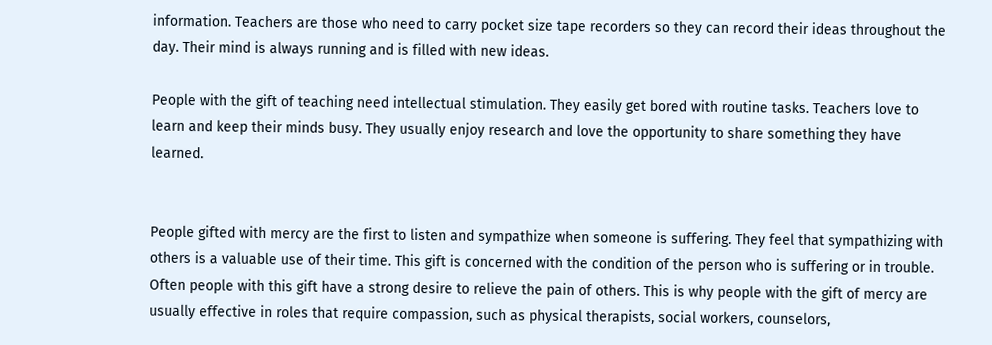information. Teachers are those who need to carry pocket size tape recorders so they can record their ideas throughout the day. Their mind is always running and is filled with new ideas.

People with the gift of teaching need intellectual stimulation. They easily get bored with routine tasks. Teachers love to learn and keep their minds busy. They usually enjoy research and love the opportunity to share something they have learned.


People gifted with mercy are the first to listen and sympathize when someone is suffering. They feel that sympathizing with others is a valuable use of their time. This gift is concerned with the condition of the person who is suffering or in trouble. Often people with this gift have a strong desire to relieve the pain of others. This is why people with the gift of mercy are usually effective in roles that require compassion, such as physical therapists, social workers, counselors,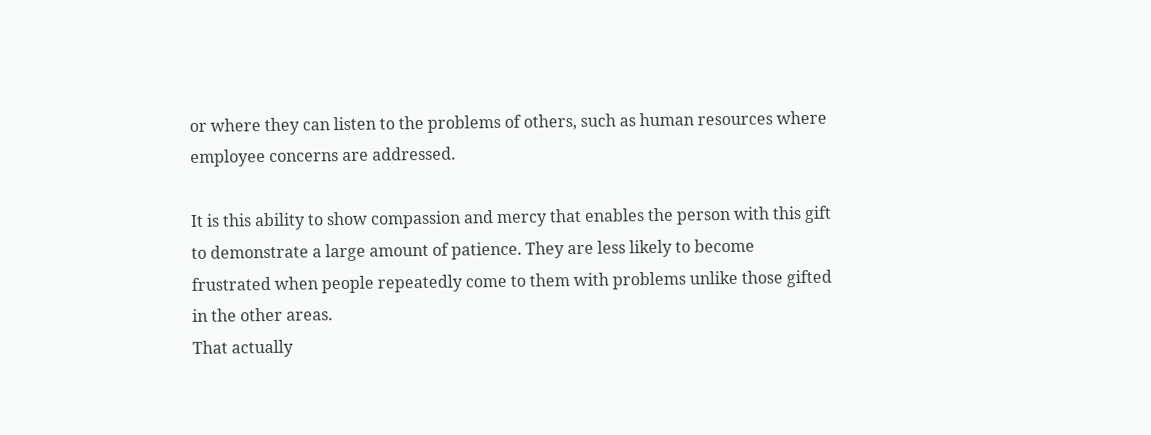or where they can listen to the problems of others, such as human resources where employee concerns are addressed.

It is this ability to show compassion and mercy that enables the person with this gift to demonstrate a large amount of patience. They are less likely to become frustrated when people repeatedly come to them with problems unlike those gifted in the other areas.
That actually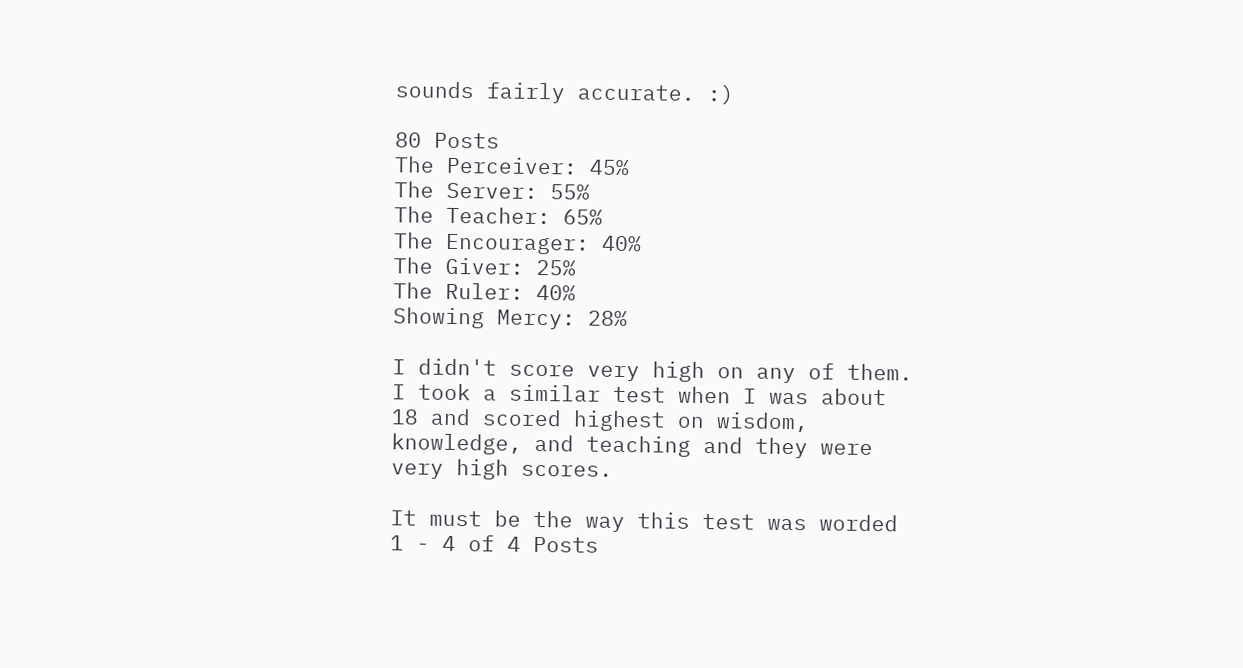sounds fairly accurate. :)

80 Posts
The Perceiver: 45%
The Server: 55%
The Teacher: 65%
The Encourager: 40%
The Giver: 25%
The Ruler: 40%
Showing Mercy: 28%

I didn't score very high on any of them. I took a similar test when I was about 18 and scored highest on wisdom, knowledge, and teaching and they were very high scores.

It must be the way this test was worded
1 - 4 of 4 Posts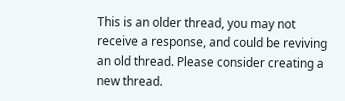This is an older thread, you may not receive a response, and could be reviving an old thread. Please consider creating a new thread.